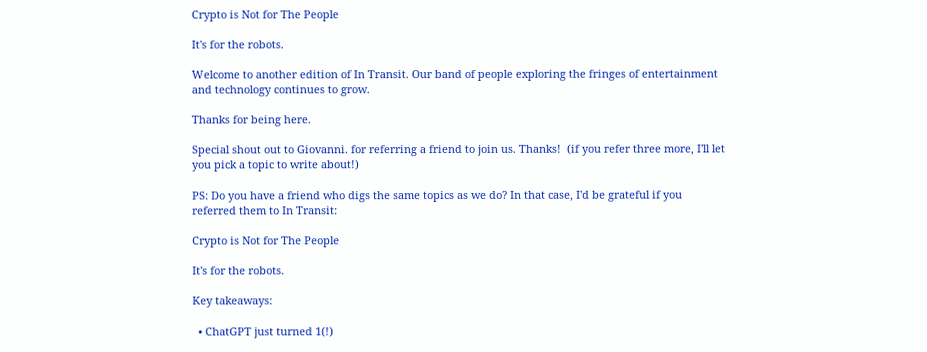Crypto is Not for The People

It's for the robots.

Welcome to another edition of In Transit. Our band of people exploring the fringes of entertainment and technology continues to grow.

Thanks for being here.

Special shout out to Giovanni. for referring a friend to join us. Thanks!  (if you refer three more, I'll let you pick a topic to write about!)

PS: Do you have a friend who digs the same topics as we do? In that case, I'd be grateful if you referred them to In Transit:

Crypto is Not for The People

It's for the robots.

Key takeaways:

  • ChatGPT just turned 1(!)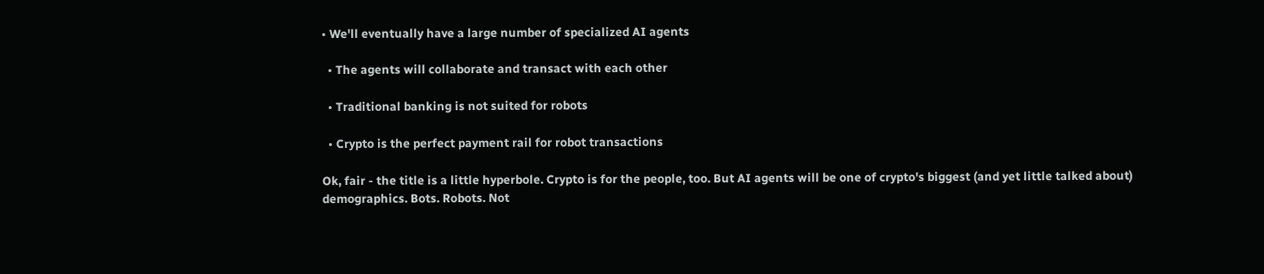• We'll eventually have a large number of specialized AI agents

  • The agents will collaborate and transact with each other

  • Traditional banking is not suited for robots

  • Crypto is the perfect payment rail for robot transactions

Ok, fair - the title is a little hyperbole. Crypto is for the people, too. But AI agents will be one of crypto's biggest (and yet little talked about) demographics. Bots. Robots. Not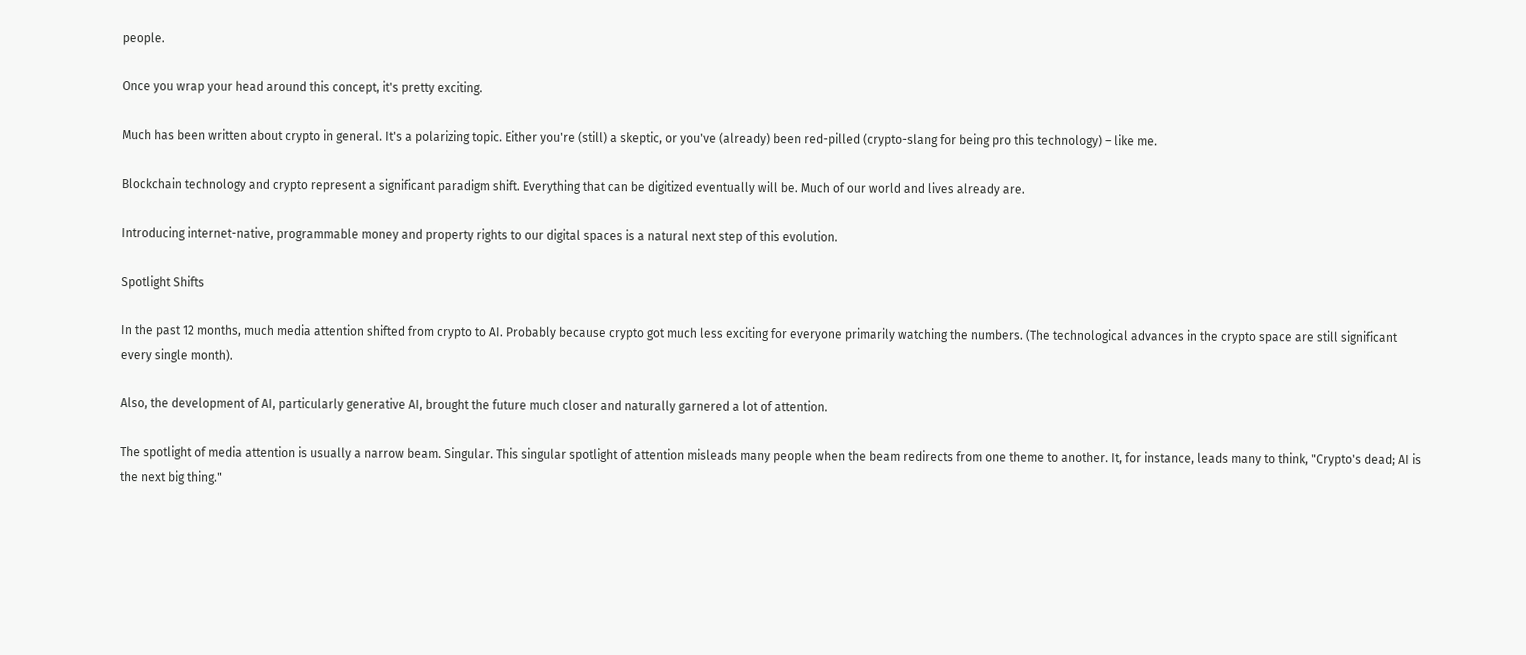people.

Once you wrap your head around this concept, it's pretty exciting.

Much has been written about crypto in general. It's a polarizing topic. Either you're (still) a skeptic, or you've (already) been red-pilled (crypto-slang for being pro this technology) – like me.

Blockchain technology and crypto represent a significant paradigm shift. Everything that can be digitized eventually will be. Much of our world and lives already are.

Introducing internet-native, programmable money and property rights to our digital spaces is a natural next step of this evolution.

Spotlight Shifts

In the past 12 months, much media attention shifted from crypto to AI. Probably because crypto got much less exciting for everyone primarily watching the numbers. (The technological advances in the crypto space are still significant every single month).

Also, the development of AI, particularly generative AI, brought the future much closer and naturally garnered a lot of attention.

The spotlight of media attention is usually a narrow beam. Singular. This singular spotlight of attention misleads many people when the beam redirects from one theme to another. It, for instance, leads many to think, "Crypto's dead; AI is the next big thing."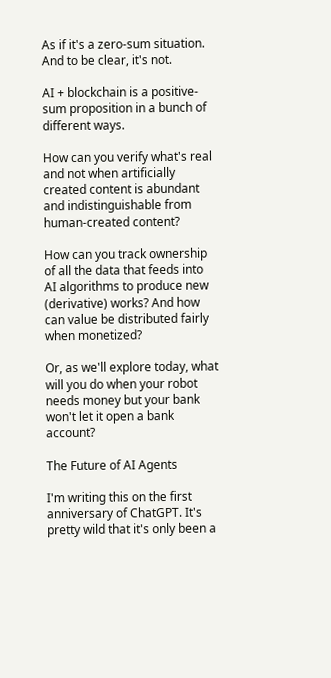As if it's a zero-sum situation. And to be clear, it's not.

AI + blockchain is a positive-sum proposition in a bunch of different ways.

How can you verify what's real and not when artificially created content is abundant and indistinguishable from human-created content?

How can you track ownership of all the data that feeds into AI algorithms to produce new (derivative) works? And how can value be distributed fairly when monetized?

Or, as we'll explore today, what will you do when your robot needs money but your bank won't let it open a bank account?

The Future of AI Agents

I'm writing this on the first anniversary of ChatGPT. It's pretty wild that it's only been a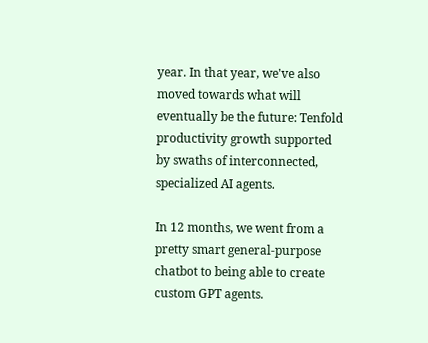year. In that year, we've also moved towards what will eventually be the future: Tenfold productivity growth supported by swaths of interconnected, specialized AI agents.

In 12 months, we went from a pretty smart general-purpose chatbot to being able to create custom GPT agents.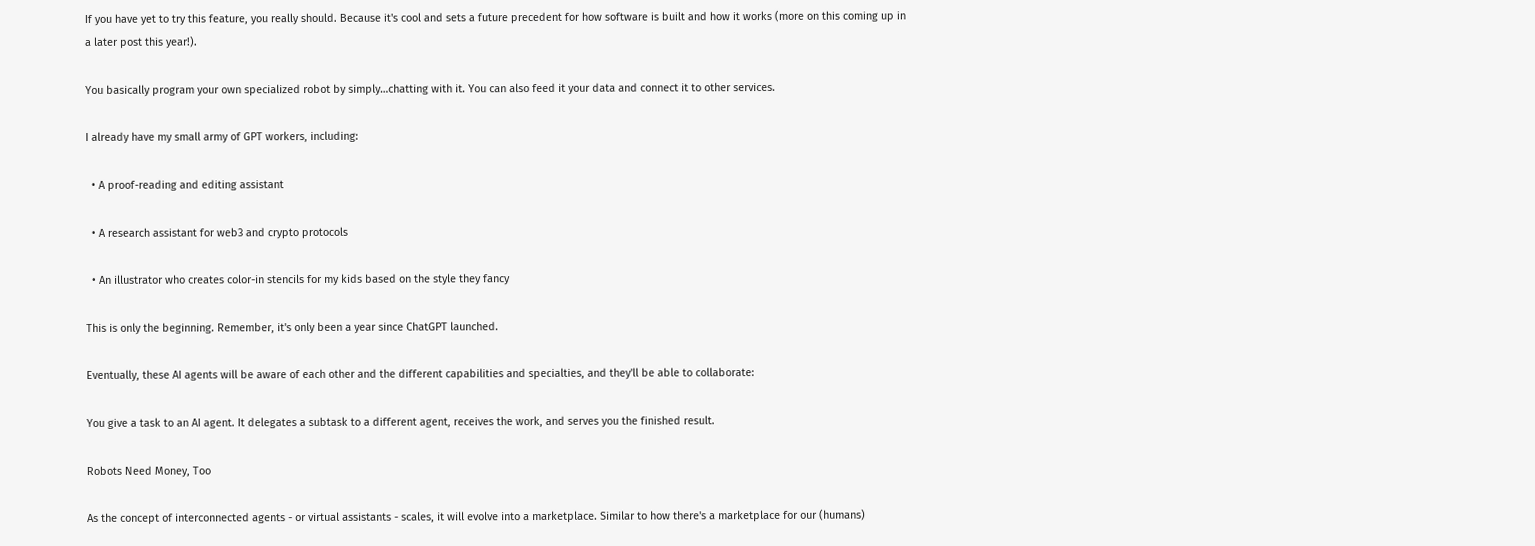If you have yet to try this feature, you really should. Because it's cool and sets a future precedent for how software is built and how it works (more on this coming up in a later post this year!).

You basically program your own specialized robot by simply…chatting with it. You can also feed it your data and connect it to other services.

I already have my small army of GPT workers, including:

  • A proof-reading and editing assistant

  • A research assistant for web3 and crypto protocols

  • An illustrator who creates color-in stencils for my kids based on the style they fancy

This is only the beginning. Remember, it's only been a year since ChatGPT launched.

Eventually, these AI agents will be aware of each other and the different capabilities and specialties, and they'll be able to collaborate:

You give a task to an AI agent. It delegates a subtask to a different agent, receives the work, and serves you the finished result.

Robots Need Money, Too

As the concept of interconnected agents - or virtual assistants - scales, it will evolve into a marketplace. Similar to how there's a marketplace for our (humans)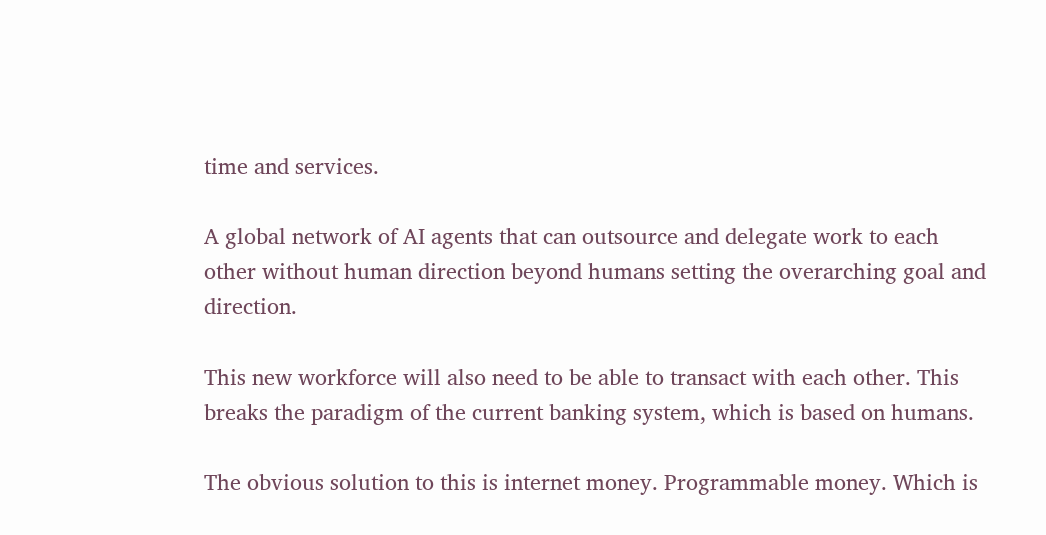time and services.

A global network of AI agents that can outsource and delegate work to each other without human direction beyond humans setting the overarching goal and direction.

This new workforce will also need to be able to transact with each other. This breaks the paradigm of the current banking system, which is based on humans.

The obvious solution to this is internet money. Programmable money. Which is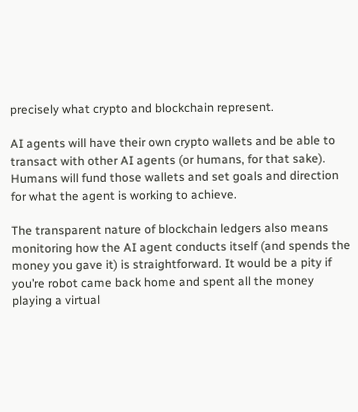precisely what crypto and blockchain represent.

AI agents will have their own crypto wallets and be able to transact with other AI agents (or humans, for that sake). Humans will fund those wallets and set goals and direction for what the agent is working to achieve.

The transparent nature of blockchain ledgers also means monitoring how the AI agent conducts itself (and spends the money you gave it) is straightforward. It would be a pity if you’re robot came back home and spent all the money playing a virtual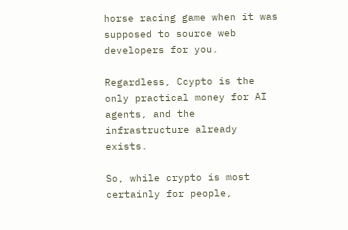horse racing game when it was supposed to source web developers for you.

Regardless, Ccypto is the only practical money for AI agents, and the infrastructure already exists.

So, while crypto is most certainly for people,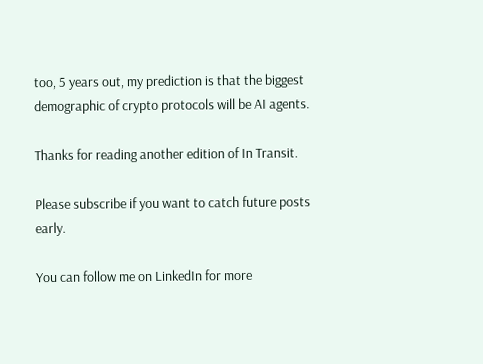too, 5 years out, my prediction is that the biggest demographic of crypto protocols will be AI agents.

Thanks for reading another edition of In Transit.

Please subscribe if you want to catch future posts early.

You can follow me on LinkedIn for more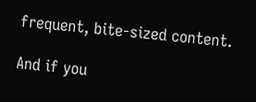frequent, bite-sized content.

And if you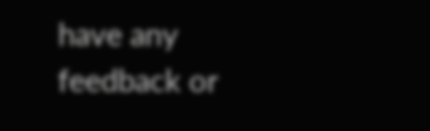have any feedback or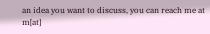an idea you want to discuss, you can reach me at m[at]